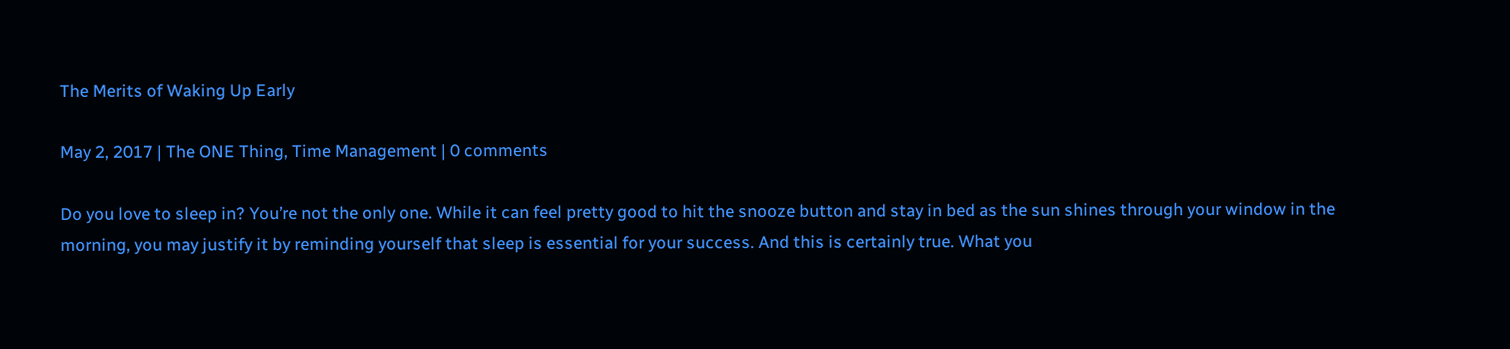The Merits of Waking Up Early

May 2, 2017 | The ONE Thing, Time Management | 0 comments

Do you love to sleep in? You’re not the only one. While it can feel pretty good to hit the snooze button and stay in bed as the sun shines through your window in the morning, you may justify it by reminding yourself that sleep is essential for your success. And this is certainly true. What you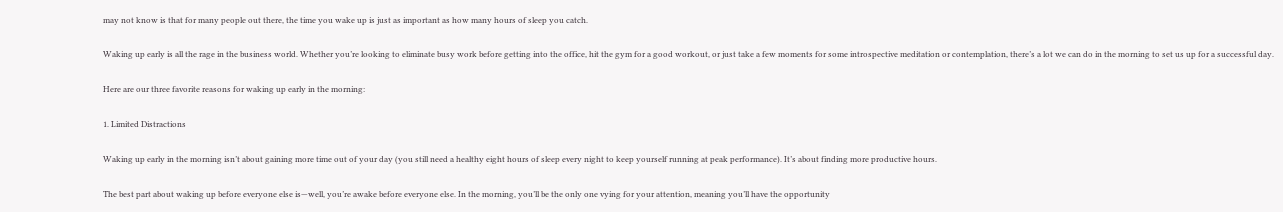may not know is that for many people out there, the time you wake up is just as important as how many hours of sleep you catch.

Waking up early is all the rage in the business world. Whether you’re looking to eliminate busy work before getting into the office, hit the gym for a good workout, or just take a few moments for some introspective meditation or contemplation, there’s a lot we can do in the morning to set us up for a successful day.

Here are our three favorite reasons for waking up early in the morning:

1. Limited Distractions

Waking up early in the morning isn’t about gaining more time out of your day (you still need a healthy eight hours of sleep every night to keep yourself running at peak performance). It’s about finding more productive hours.

The best part about waking up before everyone else is—well, you’re awake before everyone else. In the morning, you’ll be the only one vying for your attention, meaning you’ll have the opportunity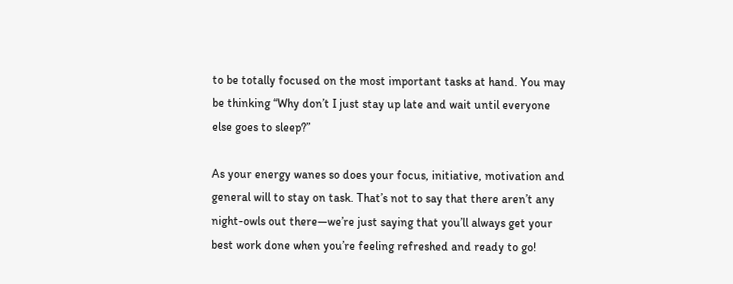to be totally focused on the most important tasks at hand. You may be thinking “Why don’t I just stay up late and wait until everyone else goes to sleep?”

As your energy wanes so does your focus, initiative, motivation and general will to stay on task. That’s not to say that there aren’t any night-owls out there—we’re just saying that you’ll always get your best work done when you’re feeling refreshed and ready to go!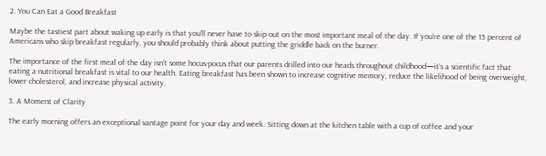2. You Can Eat a Good Breakfast

Maybe the tastiest part about waking up early is that you’ll never have to skip out on the most important meal of the day. If you’re one of the 15 percent of Americans who skip breakfast regularly, you should probably think about putting the griddle back on the burner.

The importance of the first meal of the day isn’t some hocus-pocus that our parents drilled into our heads throughout childhood—it’s a scientific fact that eating a nutritional breakfast is vital to our health. Eating breakfast has been shown to increase cognitive memory, reduce the likelihood of being overweight, lower cholesterol, and increase physical activity.

3. A Moment of Clarity

The early morning offers an exceptional vantage point for your day and week. Sitting down at the kitchen table with a cup of coffee and your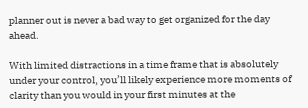planner out is never a bad way to get organized for the day ahead.

With limited distractions in a time frame that is absolutely under your control, you’ll likely experience more moments of clarity than you would in your first minutes at the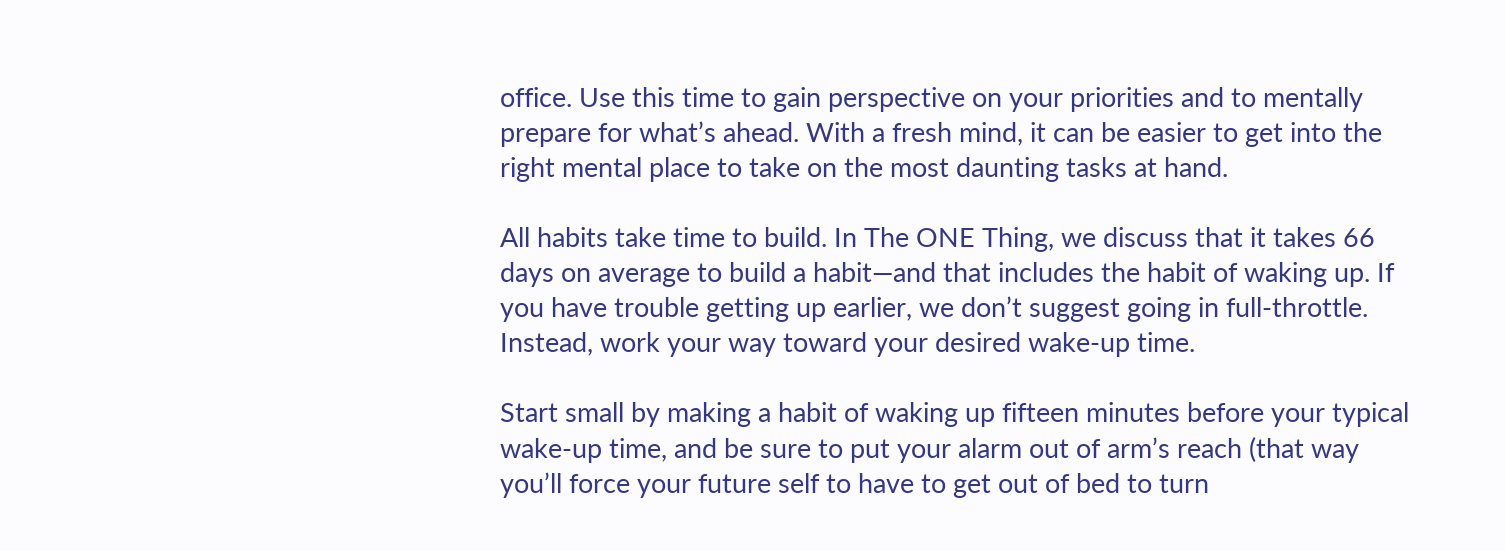office. Use this time to gain perspective on your priorities and to mentally prepare for what’s ahead. With a fresh mind, it can be easier to get into the right mental place to take on the most daunting tasks at hand.

All habits take time to build. In The ONE Thing, we discuss that it takes 66 days on average to build a habit—and that includes the habit of waking up. If you have trouble getting up earlier, we don’t suggest going in full-throttle. Instead, work your way toward your desired wake-up time.

Start small by making a habit of waking up fifteen minutes before your typical wake-up time, and be sure to put your alarm out of arm’s reach (that way you’ll force your future self to have to get out of bed to turn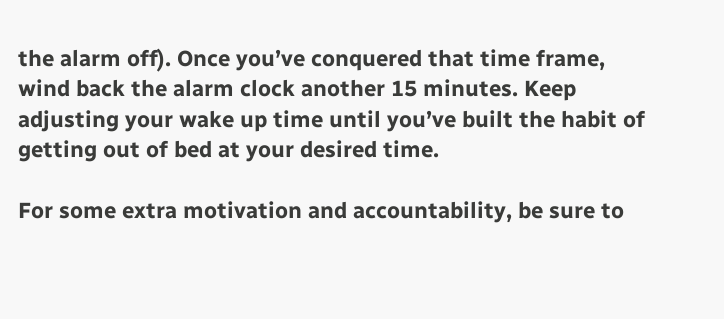the alarm off). Once you’ve conquered that time frame, wind back the alarm clock another 15 minutes. Keep adjusting your wake up time until you’ve built the habit of getting out of bed at your desired time.

For some extra motivation and accountability, be sure to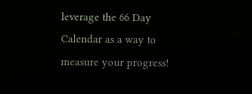leverage the 66 Day Calendar as a way to measure your progress!